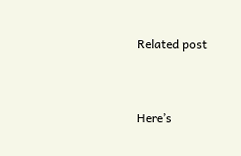Related post


Here’s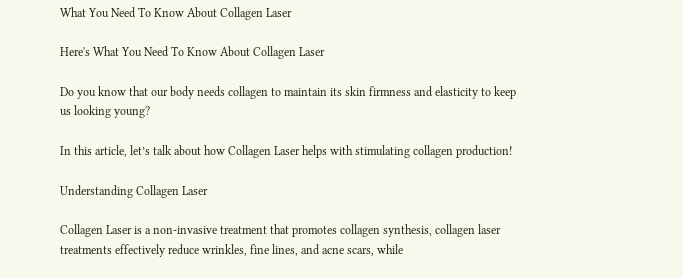What You Need To Know About Collagen Laser

Here's What You Need To Know About Collagen Laser

Do you know that our body needs collagen to maintain its skin firmness and elasticity to keep us looking young?

In this article, let’s talk about how Collagen Laser helps with stimulating collagen production!

Understanding Collagen Laser

Collagen Laser is a non-invasive treatment that promotes collagen synthesis, collagen laser treatments effectively reduce wrinkles, fine lines, and acne scars, while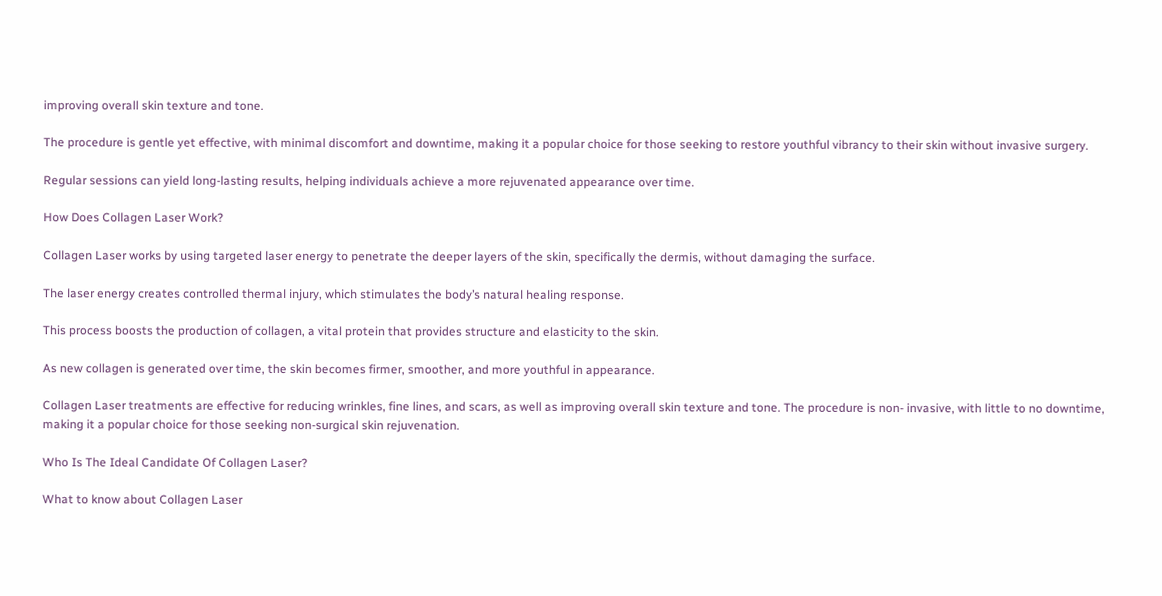improving overall skin texture and tone.

The procedure is gentle yet effective, with minimal discomfort and downtime, making it a popular choice for those seeking to restore youthful vibrancy to their skin without invasive surgery.

Regular sessions can yield long-lasting results, helping individuals achieve a more rejuvenated appearance over time.

How Does Collagen Laser Work?

Collagen Laser works by using targeted laser energy to penetrate the deeper layers of the skin, specifically the dermis, without damaging the surface.

The laser energy creates controlled thermal injury, which stimulates the body’s natural healing response.

This process boosts the production of collagen, a vital protein that provides structure and elasticity to the skin.

As new collagen is generated over time, the skin becomes firmer, smoother, and more youthful in appearance.

Collagen Laser treatments are effective for reducing wrinkles, fine lines, and scars, as well as improving overall skin texture and tone. The procedure is non- invasive, with little to no downtime, making it a popular choice for those seeking non-surgical skin rejuvenation.

Who Is The Ideal Candidate Of Collagen Laser?

What to know about Collagen Laser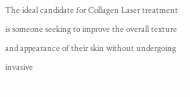The ideal candidate for Collagen Laser treatment is someone seeking to improve the overall texture and appearance of their skin without undergoing invasive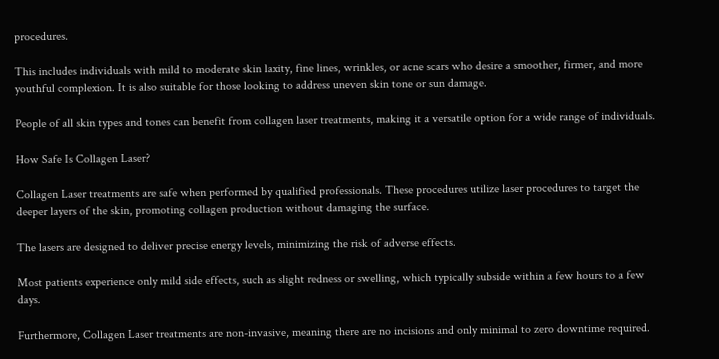procedures.

This includes individuals with mild to moderate skin laxity, fine lines, wrinkles, or acne scars who desire a smoother, firmer, and more youthful complexion. It is also suitable for those looking to address uneven skin tone or sun damage.

People of all skin types and tones can benefit from collagen laser treatments, making it a versatile option for a wide range of individuals.

How Safe Is Collagen Laser?

Collagen Laser treatments are safe when performed by qualified professionals. These procedures utilize laser procedures to target the deeper layers of the skin, promoting collagen production without damaging the surface.

The lasers are designed to deliver precise energy levels, minimizing the risk of adverse effects.

Most patients experience only mild side effects, such as slight redness or swelling, which typically subside within a few hours to a few days.

Furthermore, Collagen Laser treatments are non-invasive, meaning there are no incisions and only minimal to zero downtime required.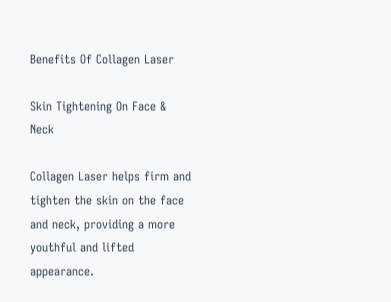Benefits Of Collagen Laser

Skin Tightening On Face & Neck

Collagen Laser helps firm and tighten the skin on the face and neck, providing a more youthful and lifted appearance.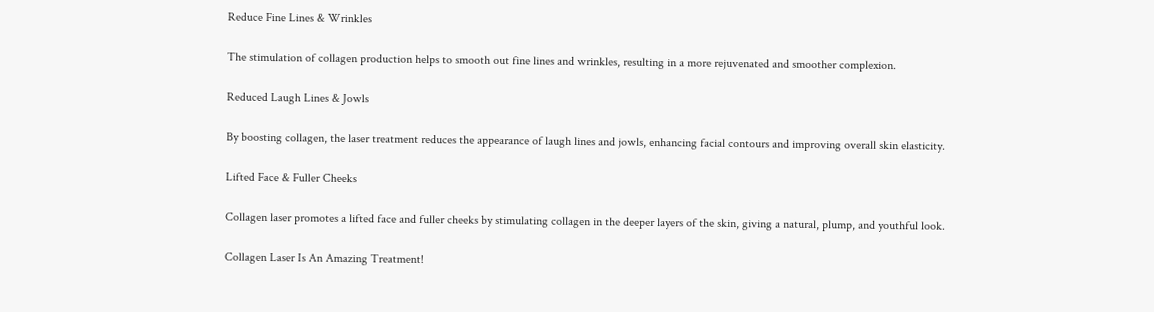Reduce Fine Lines & Wrinkles

The stimulation of collagen production helps to smooth out fine lines and wrinkles, resulting in a more rejuvenated and smoother complexion.

Reduced Laugh Lines & Jowls

By boosting collagen, the laser treatment reduces the appearance of laugh lines and jowls, enhancing facial contours and improving overall skin elasticity.

Lifted Face & Fuller Cheeks

Collagen laser promotes a lifted face and fuller cheeks by stimulating collagen in the deeper layers of the skin, giving a natural, plump, and youthful look.

Collagen Laser Is An Amazing Treatment!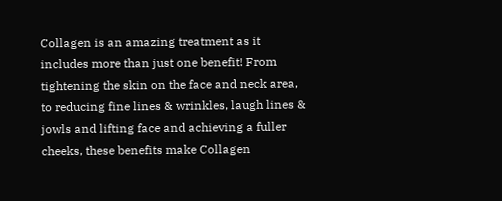Collagen is an amazing treatment as it includes more than just one benefit! From tightening the skin on the face and neck area, to reducing fine lines & wrinkles, laugh lines & jowls and lifting face and achieving a fuller cheeks, these benefits make Collagen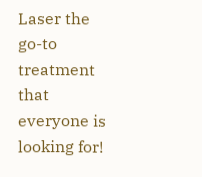Laser the go-to treatment that everyone is looking for!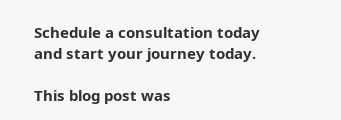Schedule a consultation today and start your journey today.

This blog post was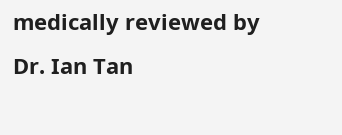medically reviewed by Dr. Ian Tan